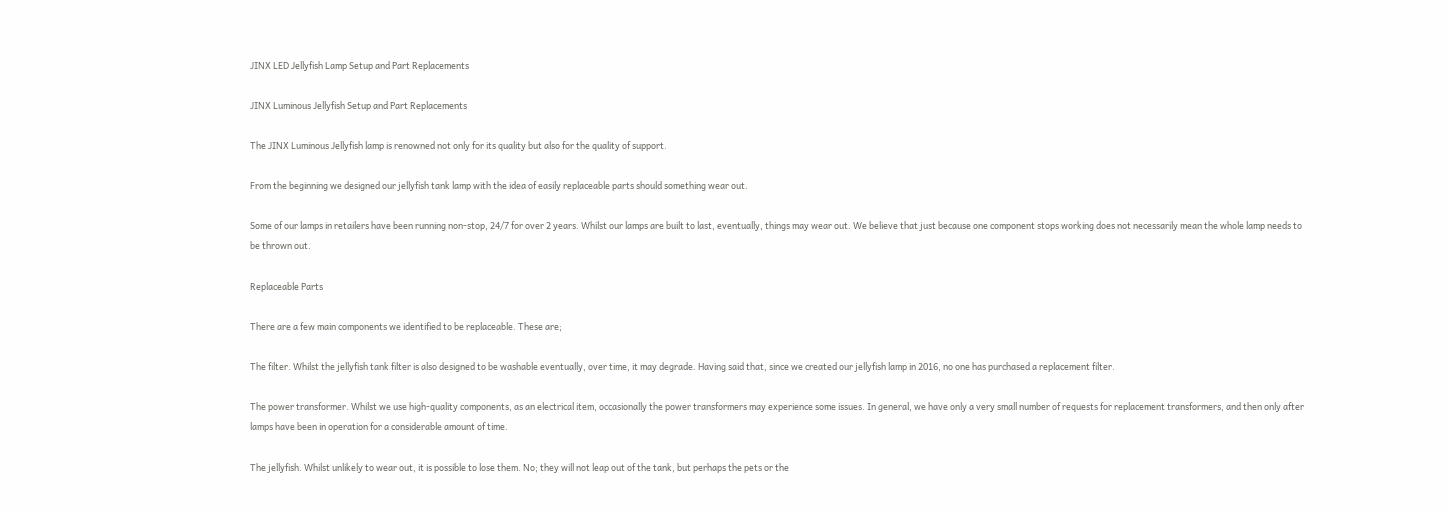JINX LED Jellyfish Lamp Setup and Part Replacements

JINX Luminous Jellyfish Setup and Part Replacements

The JINX Luminous Jellyfish lamp is renowned not only for its quality but also for the quality of support.

From the beginning we designed our jellyfish tank lamp with the idea of easily replaceable parts should something wear out.

Some of our lamps in retailers have been running non-stop, 24/7 for over 2 years. Whilst our lamps are built to last, eventually, things may wear out. We believe that just because one component stops working does not necessarily mean the whole lamp needs to be thrown out.

Replaceable Parts

There are a few main components we identified to be replaceable. These are;

The filter. Whilst the jellyfish tank filter is also designed to be washable eventually, over time, it may degrade. Having said that, since we created our jellyfish lamp in 2016, no one has purchased a replacement filter.

The power transformer. Whilst we use high-quality components, as an electrical item, occasionally the power transformers may experience some issues. In general, we have only a very small number of requests for replacement transformers, and then only after lamps have been in operation for a considerable amount of time.

The jellyfish. Whilst unlikely to wear out, it is possible to lose them. No; they will not leap out of the tank, but perhaps the pets or the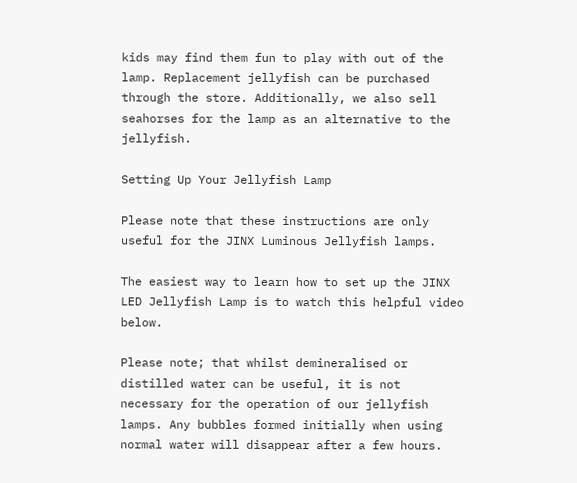kids may find them fun to play with out of the lamp. Replacement jellyfish can be purchased through the store. Additionally, we also sell seahorses for the lamp as an alternative to the jellyfish.

Setting Up Your Jellyfish Lamp

Please note that these instructions are only useful for the JINX Luminous Jellyfish lamps.

The easiest way to learn how to set up the JINX LED Jellyfish Lamp is to watch this helpful video below.

Please note; that whilst demineralised or distilled water can be useful, it is not necessary for the operation of our jellyfish lamps. Any bubbles formed initially when using normal water will disappear after a few hours.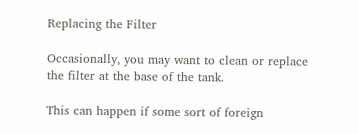Replacing the Filter

Occasionally, you may want to clean or replace the filter at the base of the tank.

This can happen if some sort of foreign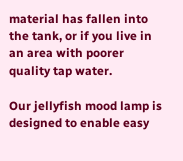material has fallen into the tank, or if you live in an area with poorer quality tap water.

Our jellyfish mood lamp is designed to enable easy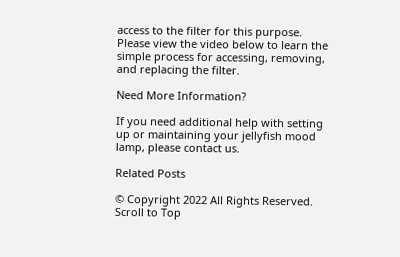access to the filter for this purpose. Please view the video below to learn the simple process for accessing, removing, and replacing the filter.

Need More Information?

If you need additional help with setting up or maintaining your jellyfish mood lamp, please contact us.

Related Posts

© Copyright 2022 All Rights Reserved.
Scroll to Top